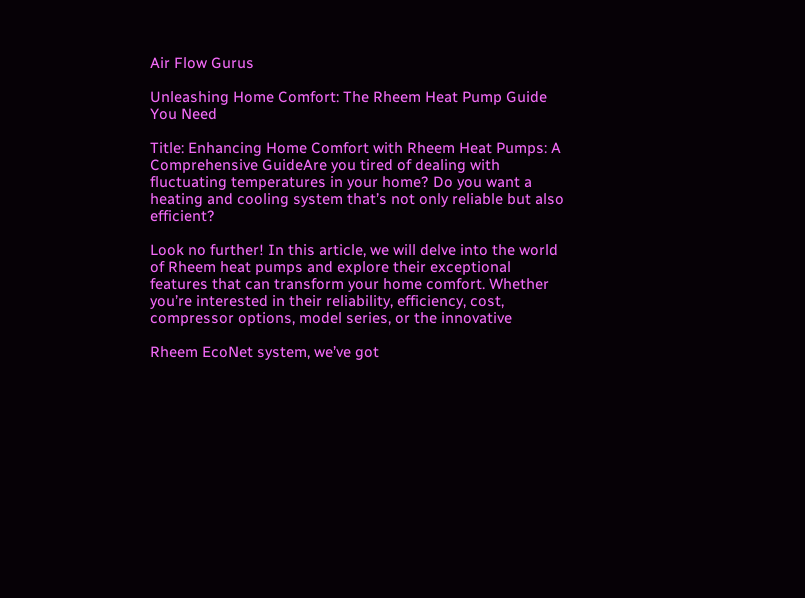Air Flow Gurus

Unleashing Home Comfort: The Rheem Heat Pump Guide You Need

Title: Enhancing Home Comfort with Rheem Heat Pumps: A Comprehensive GuideAre you tired of dealing with fluctuating temperatures in your home? Do you want a heating and cooling system that’s not only reliable but also efficient?

Look no further! In this article, we will delve into the world of Rheem heat pumps and explore their exceptional features that can transform your home comfort. Whether you’re interested in their reliability, efficiency, cost, compressor options, model series, or the innovative

Rheem EcoNet system, we’ve got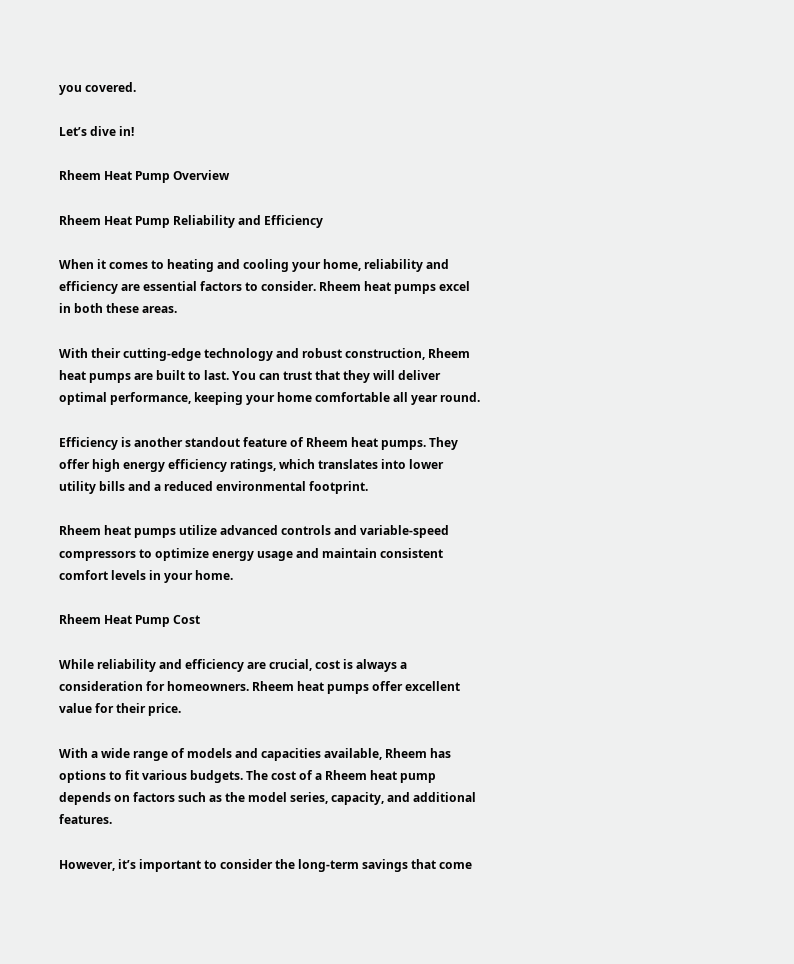you covered.

Let’s dive in!

Rheem Heat Pump Overview

Rheem Heat Pump Reliability and Efficiency

When it comes to heating and cooling your home, reliability and efficiency are essential factors to consider. Rheem heat pumps excel in both these areas.

With their cutting-edge technology and robust construction, Rheem heat pumps are built to last. You can trust that they will deliver optimal performance, keeping your home comfortable all year round.

Efficiency is another standout feature of Rheem heat pumps. They offer high energy efficiency ratings, which translates into lower utility bills and a reduced environmental footprint.

Rheem heat pumps utilize advanced controls and variable-speed compressors to optimize energy usage and maintain consistent comfort levels in your home.

Rheem Heat Pump Cost

While reliability and efficiency are crucial, cost is always a consideration for homeowners. Rheem heat pumps offer excellent value for their price.

With a wide range of models and capacities available, Rheem has options to fit various budgets. The cost of a Rheem heat pump depends on factors such as the model series, capacity, and additional features.

However, it’s important to consider the long-term savings that come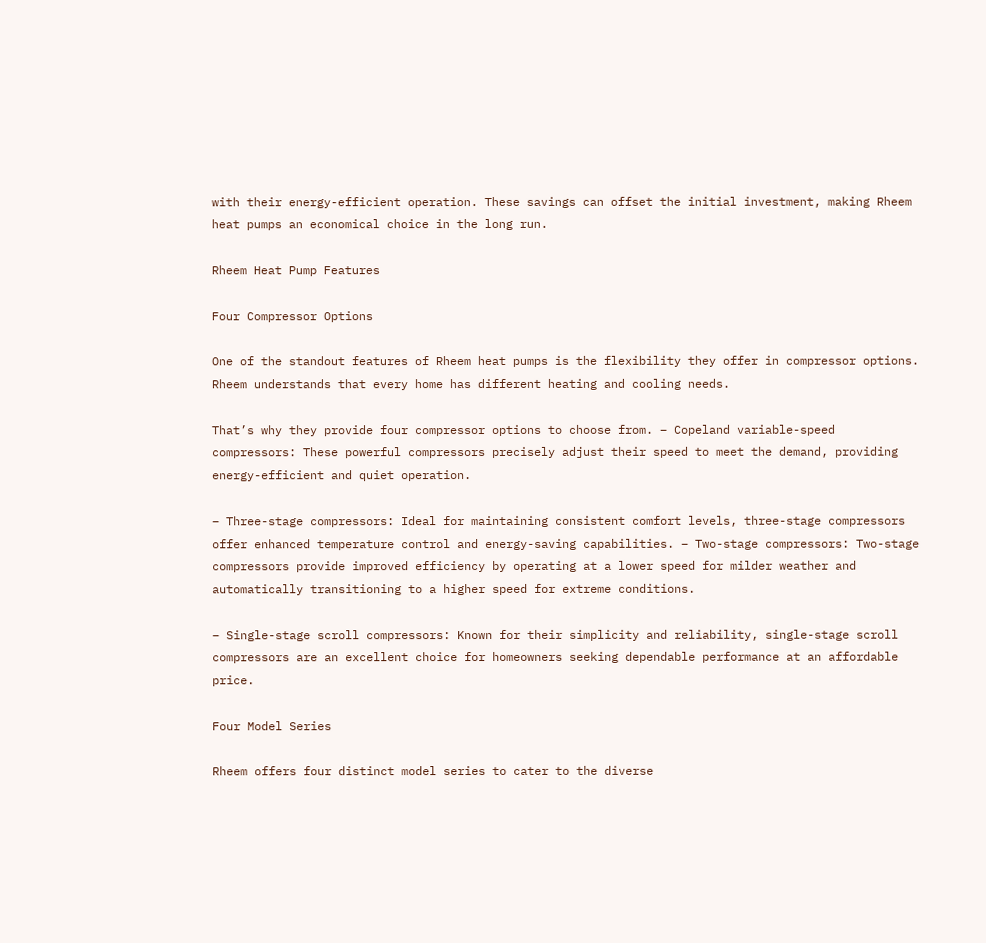with their energy-efficient operation. These savings can offset the initial investment, making Rheem heat pumps an economical choice in the long run.

Rheem Heat Pump Features

Four Compressor Options

One of the standout features of Rheem heat pumps is the flexibility they offer in compressor options. Rheem understands that every home has different heating and cooling needs.

That’s why they provide four compressor options to choose from. – Copeland variable-speed compressors: These powerful compressors precisely adjust their speed to meet the demand, providing energy-efficient and quiet operation.

– Three-stage compressors: Ideal for maintaining consistent comfort levels, three-stage compressors offer enhanced temperature control and energy-saving capabilities. – Two-stage compressors: Two-stage compressors provide improved efficiency by operating at a lower speed for milder weather and automatically transitioning to a higher speed for extreme conditions.

– Single-stage scroll compressors: Known for their simplicity and reliability, single-stage scroll compressors are an excellent choice for homeowners seeking dependable performance at an affordable price.

Four Model Series

Rheem offers four distinct model series to cater to the diverse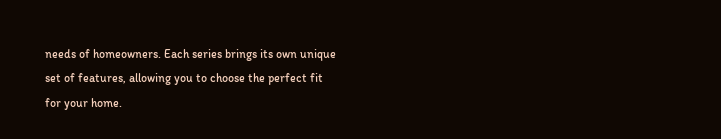needs of homeowners. Each series brings its own unique set of features, allowing you to choose the perfect fit for your home.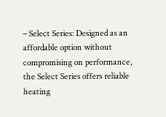– Select Series: Designed as an affordable option without compromising on performance, the Select Series offers reliable heating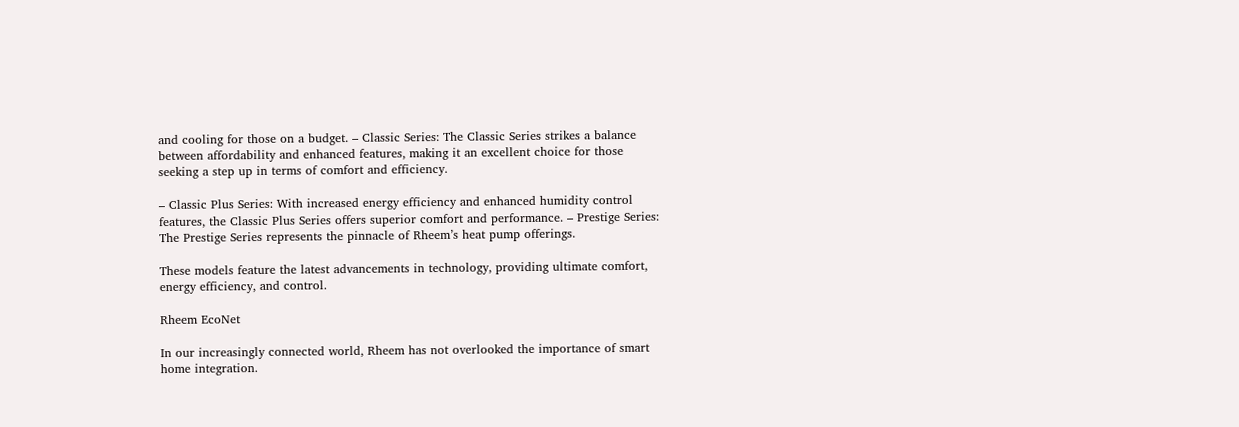and cooling for those on a budget. – Classic Series: The Classic Series strikes a balance between affordability and enhanced features, making it an excellent choice for those seeking a step up in terms of comfort and efficiency.

– Classic Plus Series: With increased energy efficiency and enhanced humidity control features, the Classic Plus Series offers superior comfort and performance. – Prestige Series: The Prestige Series represents the pinnacle of Rheem’s heat pump offerings.

These models feature the latest advancements in technology, providing ultimate comfort, energy efficiency, and control.

Rheem EcoNet

In our increasingly connected world, Rheem has not overlooked the importance of smart home integration.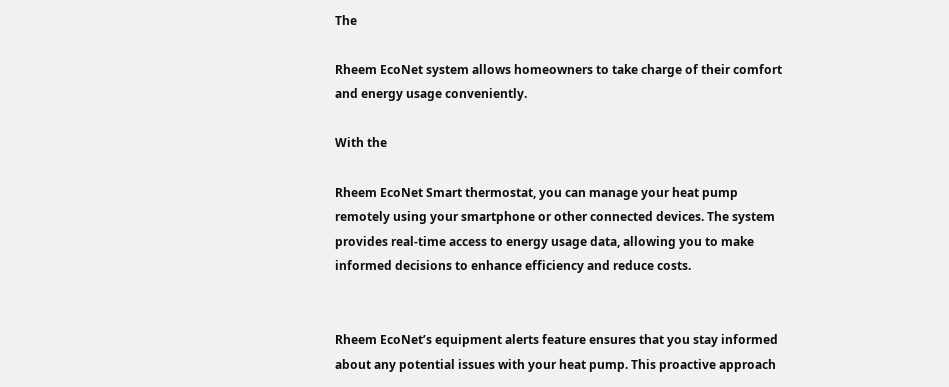The

Rheem EcoNet system allows homeowners to take charge of their comfort and energy usage conveniently.

With the

Rheem EcoNet Smart thermostat, you can manage your heat pump remotely using your smartphone or other connected devices. The system provides real-time access to energy usage data, allowing you to make informed decisions to enhance efficiency and reduce costs.


Rheem EcoNet’s equipment alerts feature ensures that you stay informed about any potential issues with your heat pump. This proactive approach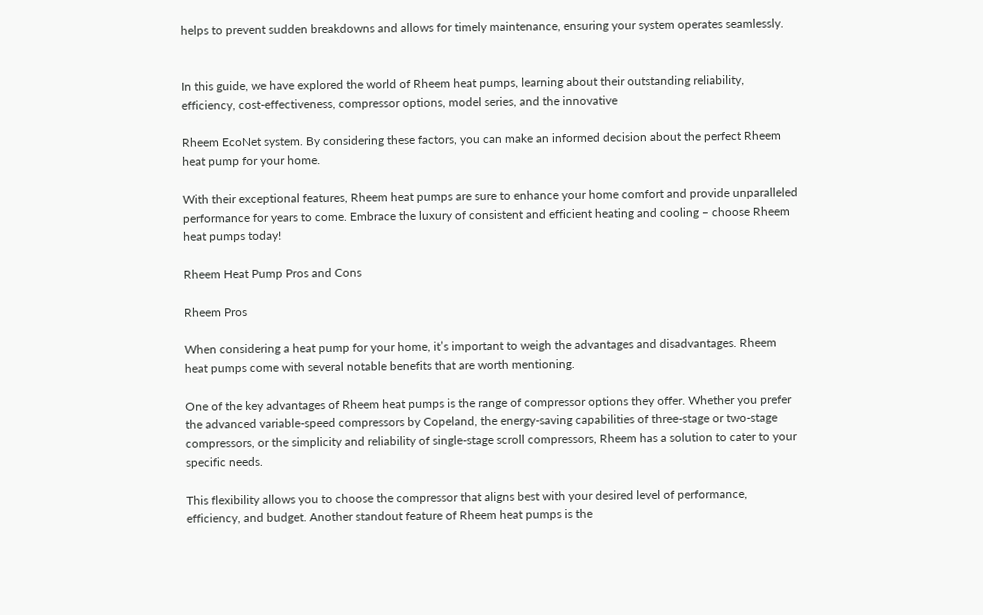helps to prevent sudden breakdowns and allows for timely maintenance, ensuring your system operates seamlessly.


In this guide, we have explored the world of Rheem heat pumps, learning about their outstanding reliability, efficiency, cost-effectiveness, compressor options, model series, and the innovative

Rheem EcoNet system. By considering these factors, you can make an informed decision about the perfect Rheem heat pump for your home.

With their exceptional features, Rheem heat pumps are sure to enhance your home comfort and provide unparalleled performance for years to come. Embrace the luxury of consistent and efficient heating and cooling – choose Rheem heat pumps today!

Rheem Heat Pump Pros and Cons

Rheem Pros

When considering a heat pump for your home, it’s important to weigh the advantages and disadvantages. Rheem heat pumps come with several notable benefits that are worth mentioning.

One of the key advantages of Rheem heat pumps is the range of compressor options they offer. Whether you prefer the advanced variable-speed compressors by Copeland, the energy-saving capabilities of three-stage or two-stage compressors, or the simplicity and reliability of single-stage scroll compressors, Rheem has a solution to cater to your specific needs.

This flexibility allows you to choose the compressor that aligns best with your desired level of performance, efficiency, and budget. Another standout feature of Rheem heat pumps is the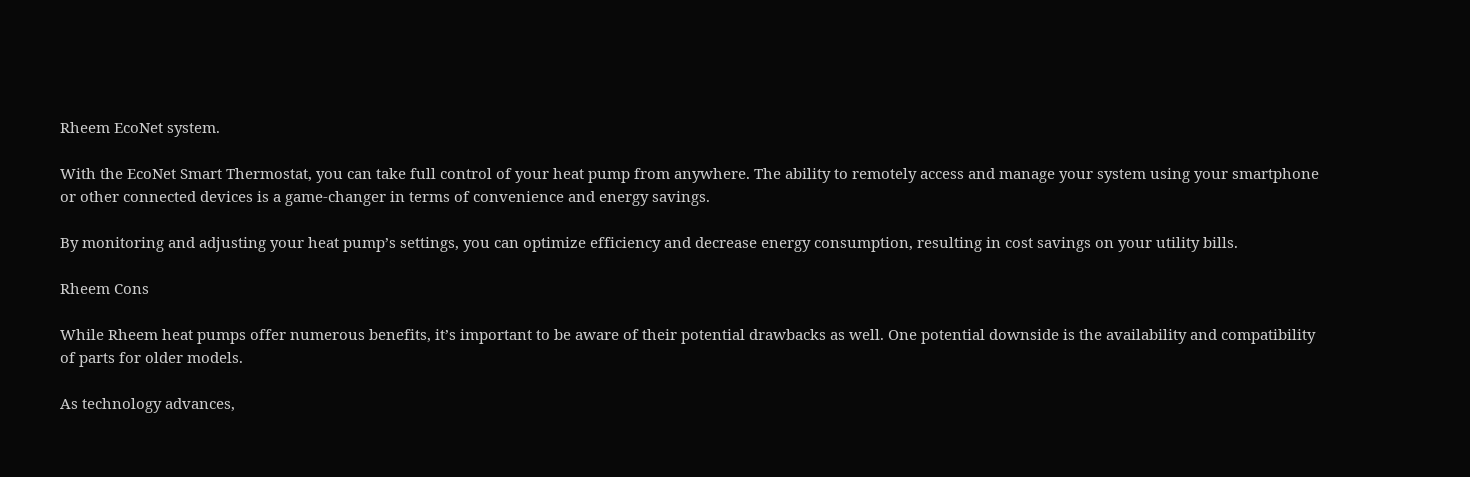Rheem EcoNet system.

With the EcoNet Smart Thermostat, you can take full control of your heat pump from anywhere. The ability to remotely access and manage your system using your smartphone or other connected devices is a game-changer in terms of convenience and energy savings.

By monitoring and adjusting your heat pump’s settings, you can optimize efficiency and decrease energy consumption, resulting in cost savings on your utility bills.

Rheem Cons

While Rheem heat pumps offer numerous benefits, it’s important to be aware of their potential drawbacks as well. One potential downside is the availability and compatibility of parts for older models.

As technology advances,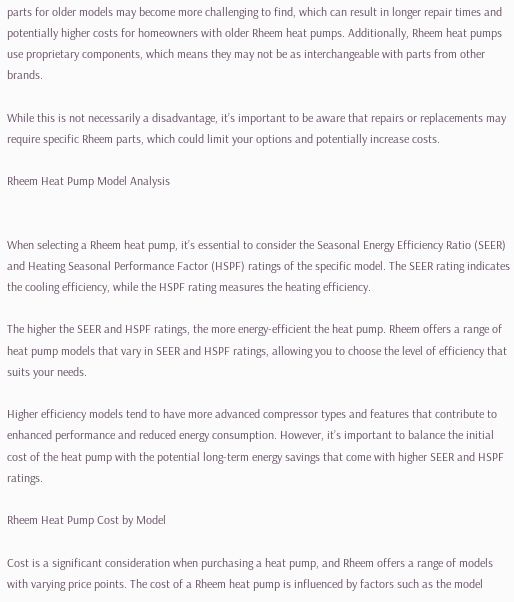parts for older models may become more challenging to find, which can result in longer repair times and potentially higher costs for homeowners with older Rheem heat pumps. Additionally, Rheem heat pumps use proprietary components, which means they may not be as interchangeable with parts from other brands.

While this is not necessarily a disadvantage, it’s important to be aware that repairs or replacements may require specific Rheem parts, which could limit your options and potentially increase costs.

Rheem Heat Pump Model Analysis


When selecting a Rheem heat pump, it’s essential to consider the Seasonal Energy Efficiency Ratio (SEER) and Heating Seasonal Performance Factor (HSPF) ratings of the specific model. The SEER rating indicates the cooling efficiency, while the HSPF rating measures the heating efficiency.

The higher the SEER and HSPF ratings, the more energy-efficient the heat pump. Rheem offers a range of heat pump models that vary in SEER and HSPF ratings, allowing you to choose the level of efficiency that suits your needs.

Higher efficiency models tend to have more advanced compressor types and features that contribute to enhanced performance and reduced energy consumption. However, it’s important to balance the initial cost of the heat pump with the potential long-term energy savings that come with higher SEER and HSPF ratings.

Rheem Heat Pump Cost by Model

Cost is a significant consideration when purchasing a heat pump, and Rheem offers a range of models with varying price points. The cost of a Rheem heat pump is influenced by factors such as the model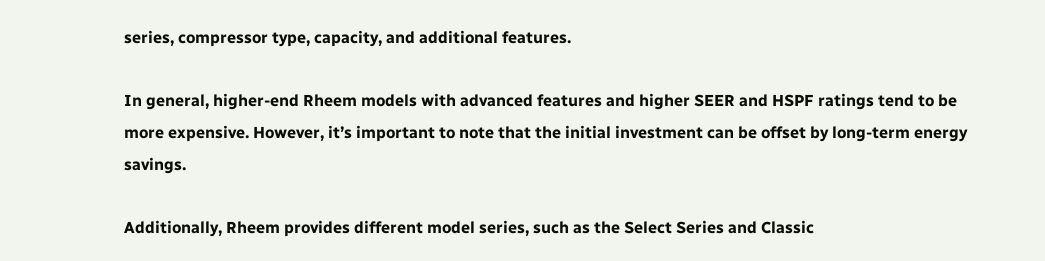series, compressor type, capacity, and additional features.

In general, higher-end Rheem models with advanced features and higher SEER and HSPF ratings tend to be more expensive. However, it’s important to note that the initial investment can be offset by long-term energy savings.

Additionally, Rheem provides different model series, such as the Select Series and Classic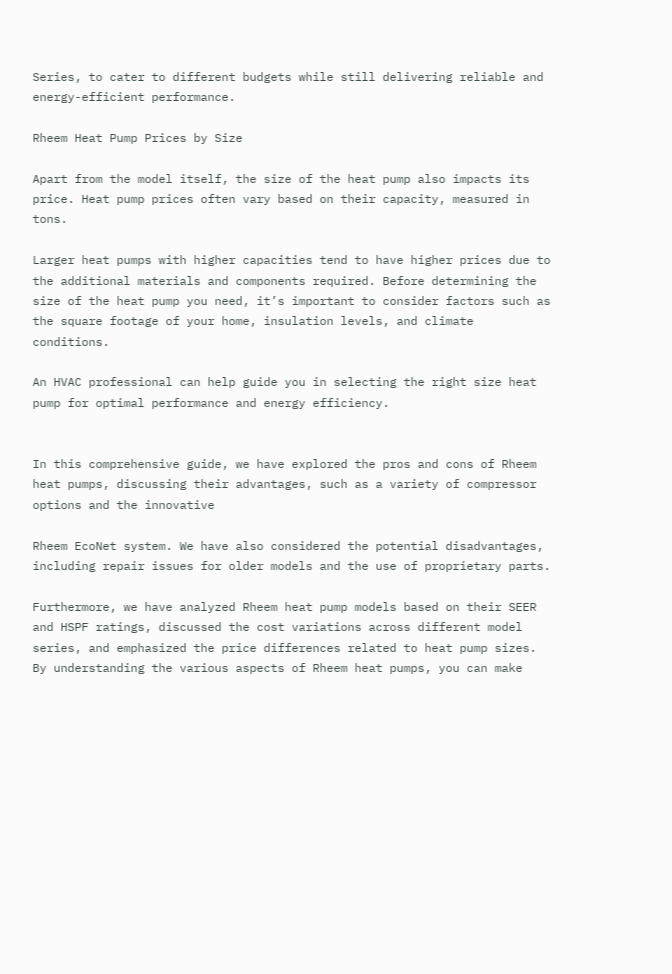Series, to cater to different budgets while still delivering reliable and energy-efficient performance.

Rheem Heat Pump Prices by Size

Apart from the model itself, the size of the heat pump also impacts its price. Heat pump prices often vary based on their capacity, measured in tons.

Larger heat pumps with higher capacities tend to have higher prices due to the additional materials and components required. Before determining the size of the heat pump you need, it’s important to consider factors such as the square footage of your home, insulation levels, and climate conditions.

An HVAC professional can help guide you in selecting the right size heat pump for optimal performance and energy efficiency.


In this comprehensive guide, we have explored the pros and cons of Rheem heat pumps, discussing their advantages, such as a variety of compressor options and the innovative

Rheem EcoNet system. We have also considered the potential disadvantages, including repair issues for older models and the use of proprietary parts.

Furthermore, we have analyzed Rheem heat pump models based on their SEER and HSPF ratings, discussed the cost variations across different model series, and emphasized the price differences related to heat pump sizes. By understanding the various aspects of Rheem heat pumps, you can make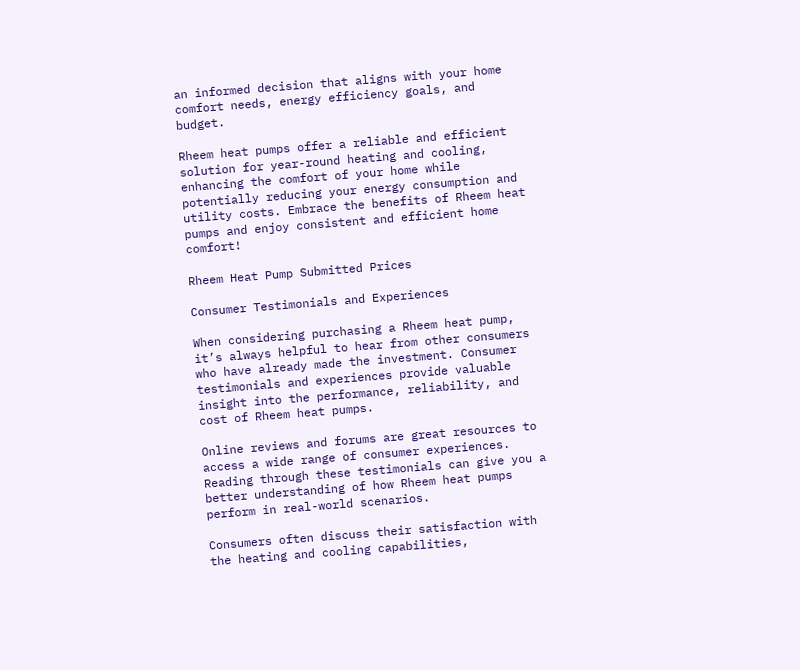an informed decision that aligns with your home comfort needs, energy efficiency goals, and budget.

Rheem heat pumps offer a reliable and efficient solution for year-round heating and cooling, enhancing the comfort of your home while potentially reducing your energy consumption and utility costs. Embrace the benefits of Rheem heat pumps and enjoy consistent and efficient home comfort!

Rheem Heat Pump Submitted Prices

Consumer Testimonials and Experiences

When considering purchasing a Rheem heat pump, it’s always helpful to hear from other consumers who have already made the investment. Consumer testimonials and experiences provide valuable insight into the performance, reliability, and cost of Rheem heat pumps.

Online reviews and forums are great resources to access a wide range of consumer experiences. Reading through these testimonials can give you a better understanding of how Rheem heat pumps perform in real-world scenarios.

Consumers often discuss their satisfaction with the heating and cooling capabilities,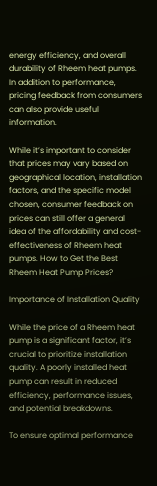energy efficiency, and overall durability of Rheem heat pumps. In addition to performance, pricing feedback from consumers can also provide useful information.

While it’s important to consider that prices may vary based on geographical location, installation factors, and the specific model chosen, consumer feedback on prices can still offer a general idea of the affordability and cost-effectiveness of Rheem heat pumps. How to Get the Best Rheem Heat Pump Prices?

Importance of Installation Quality

While the price of a Rheem heat pump is a significant factor, it’s crucial to prioritize installation quality. A poorly installed heat pump can result in reduced efficiency, performance issues, and potential breakdowns.

To ensure optimal performance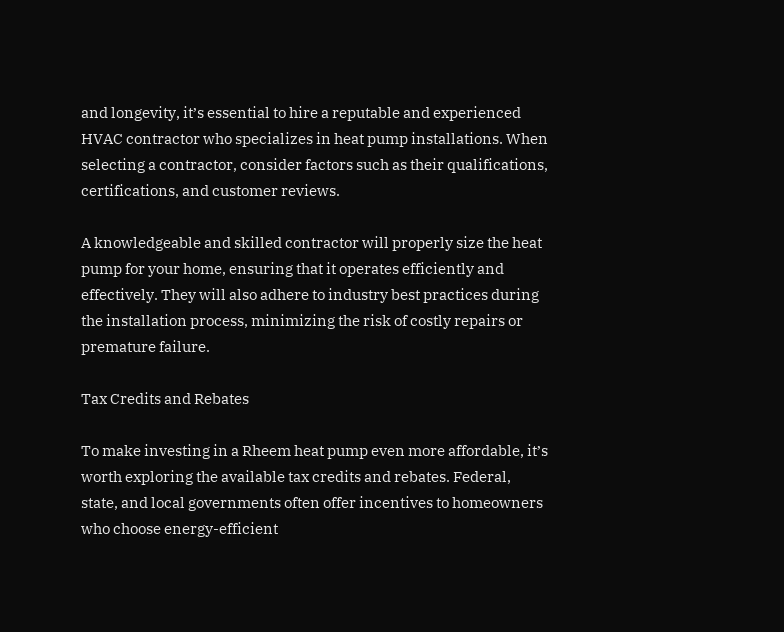and longevity, it’s essential to hire a reputable and experienced HVAC contractor who specializes in heat pump installations. When selecting a contractor, consider factors such as their qualifications, certifications, and customer reviews.

A knowledgeable and skilled contractor will properly size the heat pump for your home, ensuring that it operates efficiently and effectively. They will also adhere to industry best practices during the installation process, minimizing the risk of costly repairs or premature failure.

Tax Credits and Rebates

To make investing in a Rheem heat pump even more affordable, it’s worth exploring the available tax credits and rebates. Federal, state, and local governments often offer incentives to homeowners who choose energy-efficient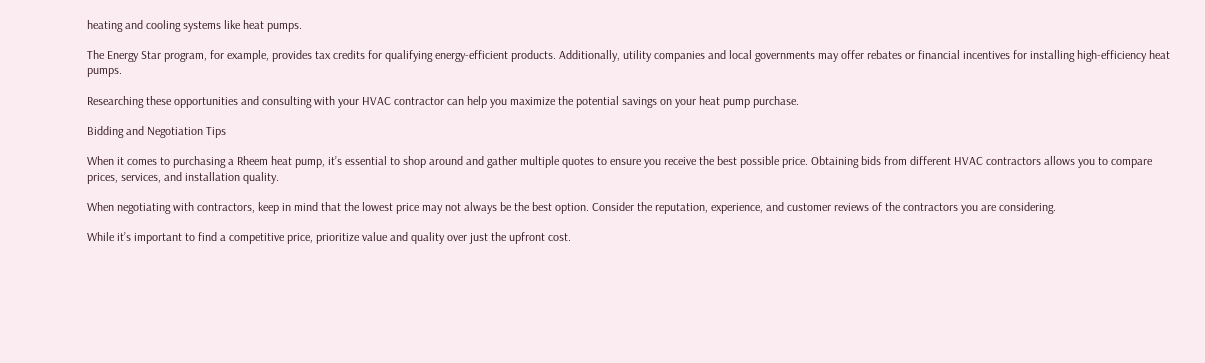heating and cooling systems like heat pumps.

The Energy Star program, for example, provides tax credits for qualifying energy-efficient products. Additionally, utility companies and local governments may offer rebates or financial incentives for installing high-efficiency heat pumps.

Researching these opportunities and consulting with your HVAC contractor can help you maximize the potential savings on your heat pump purchase.

Bidding and Negotiation Tips

When it comes to purchasing a Rheem heat pump, it’s essential to shop around and gather multiple quotes to ensure you receive the best possible price. Obtaining bids from different HVAC contractors allows you to compare prices, services, and installation quality.

When negotiating with contractors, keep in mind that the lowest price may not always be the best option. Consider the reputation, experience, and customer reviews of the contractors you are considering.

While it’s important to find a competitive price, prioritize value and quality over just the upfront cost.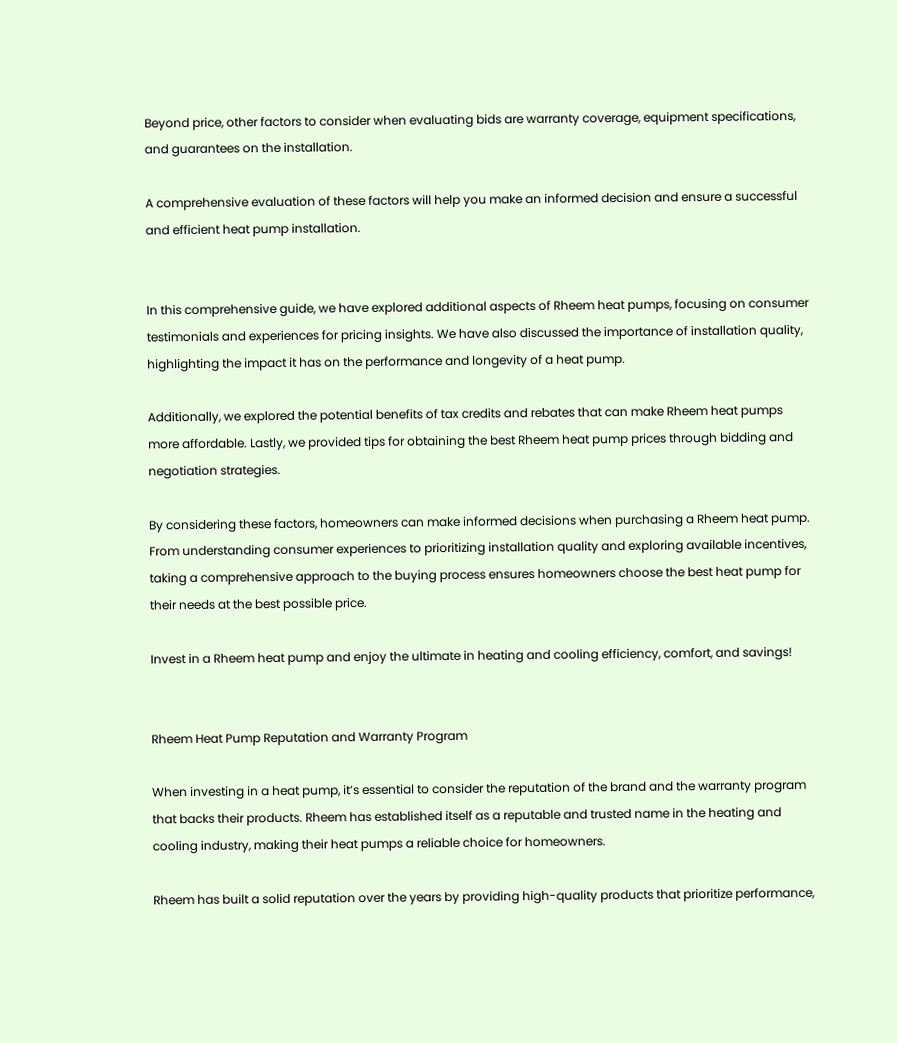Beyond price, other factors to consider when evaluating bids are warranty coverage, equipment specifications, and guarantees on the installation.

A comprehensive evaluation of these factors will help you make an informed decision and ensure a successful and efficient heat pump installation.


In this comprehensive guide, we have explored additional aspects of Rheem heat pumps, focusing on consumer testimonials and experiences for pricing insights. We have also discussed the importance of installation quality, highlighting the impact it has on the performance and longevity of a heat pump.

Additionally, we explored the potential benefits of tax credits and rebates that can make Rheem heat pumps more affordable. Lastly, we provided tips for obtaining the best Rheem heat pump prices through bidding and negotiation strategies.

By considering these factors, homeowners can make informed decisions when purchasing a Rheem heat pump. From understanding consumer experiences to prioritizing installation quality and exploring available incentives, taking a comprehensive approach to the buying process ensures homeowners choose the best heat pump for their needs at the best possible price.

Invest in a Rheem heat pump and enjoy the ultimate in heating and cooling efficiency, comfort, and savings!


Rheem Heat Pump Reputation and Warranty Program

When investing in a heat pump, it’s essential to consider the reputation of the brand and the warranty program that backs their products. Rheem has established itself as a reputable and trusted name in the heating and cooling industry, making their heat pumps a reliable choice for homeowners.

Rheem has built a solid reputation over the years by providing high-quality products that prioritize performance,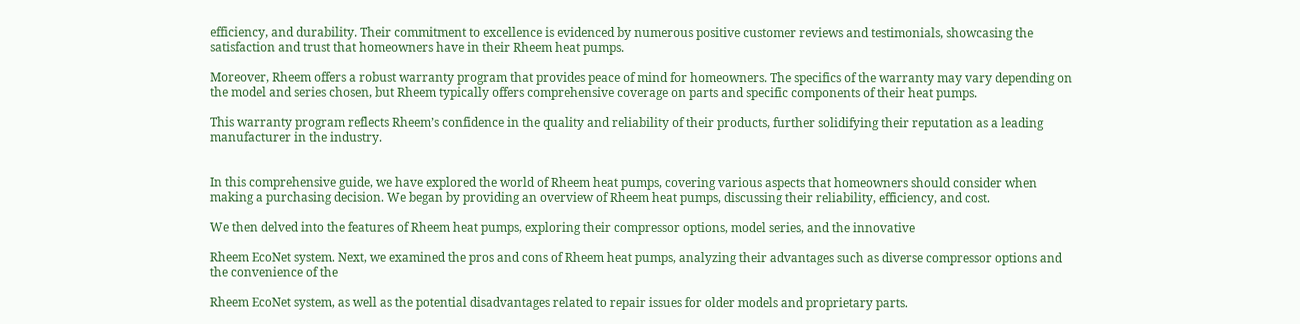efficiency, and durability. Their commitment to excellence is evidenced by numerous positive customer reviews and testimonials, showcasing the satisfaction and trust that homeowners have in their Rheem heat pumps.

Moreover, Rheem offers a robust warranty program that provides peace of mind for homeowners. The specifics of the warranty may vary depending on the model and series chosen, but Rheem typically offers comprehensive coverage on parts and specific components of their heat pumps.

This warranty program reflects Rheem’s confidence in the quality and reliability of their products, further solidifying their reputation as a leading manufacturer in the industry.


In this comprehensive guide, we have explored the world of Rheem heat pumps, covering various aspects that homeowners should consider when making a purchasing decision. We began by providing an overview of Rheem heat pumps, discussing their reliability, efficiency, and cost.

We then delved into the features of Rheem heat pumps, exploring their compressor options, model series, and the innovative

Rheem EcoNet system. Next, we examined the pros and cons of Rheem heat pumps, analyzing their advantages such as diverse compressor options and the convenience of the

Rheem EcoNet system, as well as the potential disadvantages related to repair issues for older models and proprietary parts.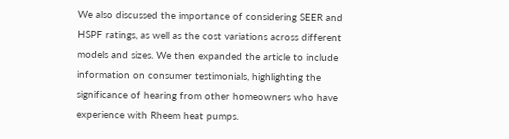We also discussed the importance of considering SEER and HSPF ratings, as well as the cost variations across different models and sizes. We then expanded the article to include information on consumer testimonials, highlighting the significance of hearing from other homeowners who have experience with Rheem heat pumps.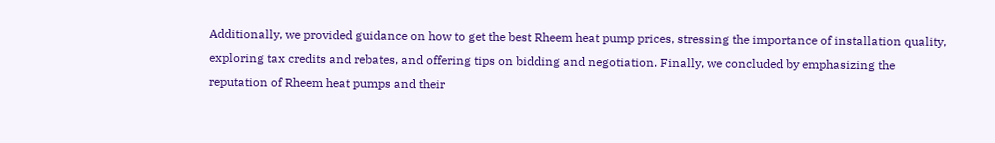Additionally, we provided guidance on how to get the best Rheem heat pump prices, stressing the importance of installation quality, exploring tax credits and rebates, and offering tips on bidding and negotiation. Finally, we concluded by emphasizing the reputation of Rheem heat pumps and their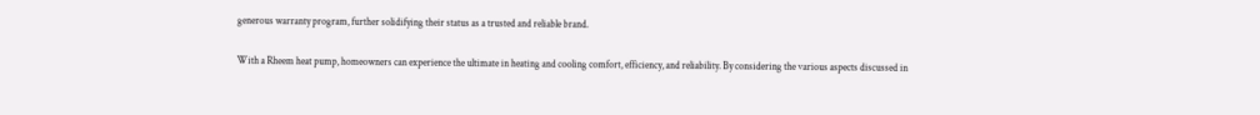generous warranty program, further solidifying their status as a trusted and reliable brand.

With a Rheem heat pump, homeowners can experience the ultimate in heating and cooling comfort, efficiency, and reliability. By considering the various aspects discussed in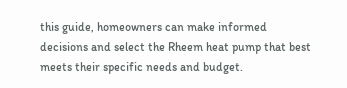this guide, homeowners can make informed decisions and select the Rheem heat pump that best meets their specific needs and budget.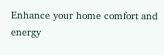Enhance your home comfort and energy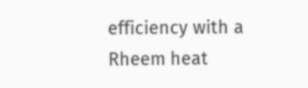efficiency with a Rheem heat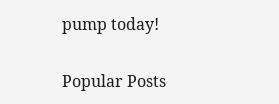pump today!

Popular Posts